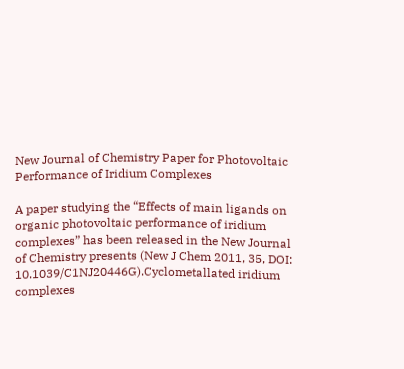New Journal of Chemistry Paper for Photovoltaic Performance of Iridium Complexes

A paper studying the “Effects of main ligands on organic photovoltaic performance of iridium complexes” has been released in the New Journal of Chemistry presents (New J Chem 2011, 35, DOI: 10.1039/C1NJ20446G).Cyclometallated iridium complexes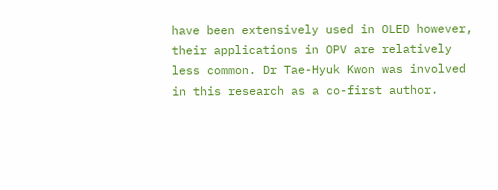have been extensively used in OLED however, their applications in OPV are relatively less common. Dr Tae-Hyuk Kwon was involved in this research as a co-first author.